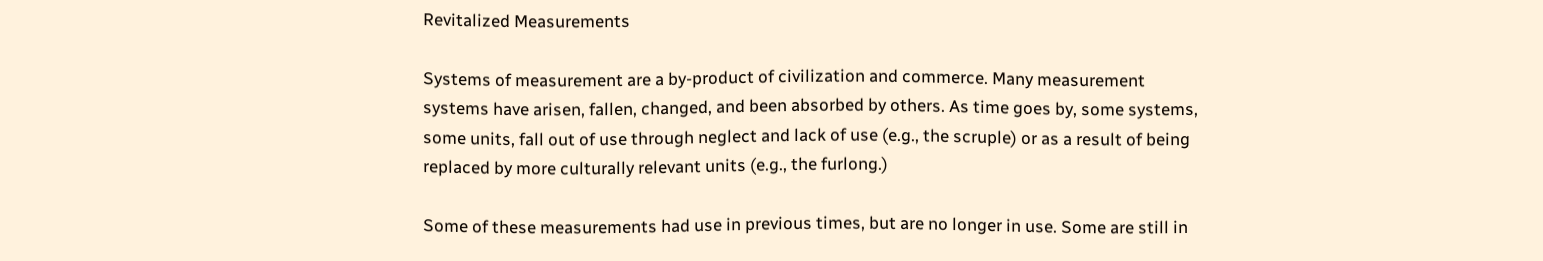Revitalized Measurements

Systems of measurement are a by-product of civilization and commerce. Many measurement systems have arisen, fallen, changed, and been absorbed by others. As time goes by, some systems, some units, fall out of use through neglect and lack of use (e.g., the scruple) or as a result of being replaced by more culturally relevant units (e.g., the furlong.)

Some of these measurements had use in previous times, but are no longer in use. Some are still in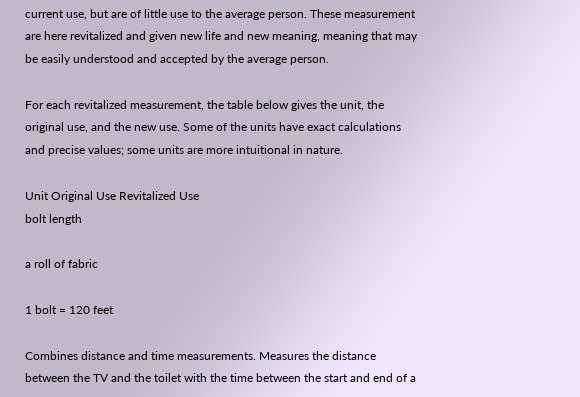current use, but are of little use to the average person. These measurement are here revitalized and given new life and new meaning, meaning that may be easily understood and accepted by the average person.

For each revitalized measurement, the table below gives the unit, the original use, and the new use. Some of the units have exact calculations and precise values; some units are more intuitional in nature.

Unit Original Use Revitalized Use
bolt length

a roll of fabric

1 bolt = 120 feet

Combines distance and time measurements. Measures the distance between the TV and the toilet with the time between the start and end of a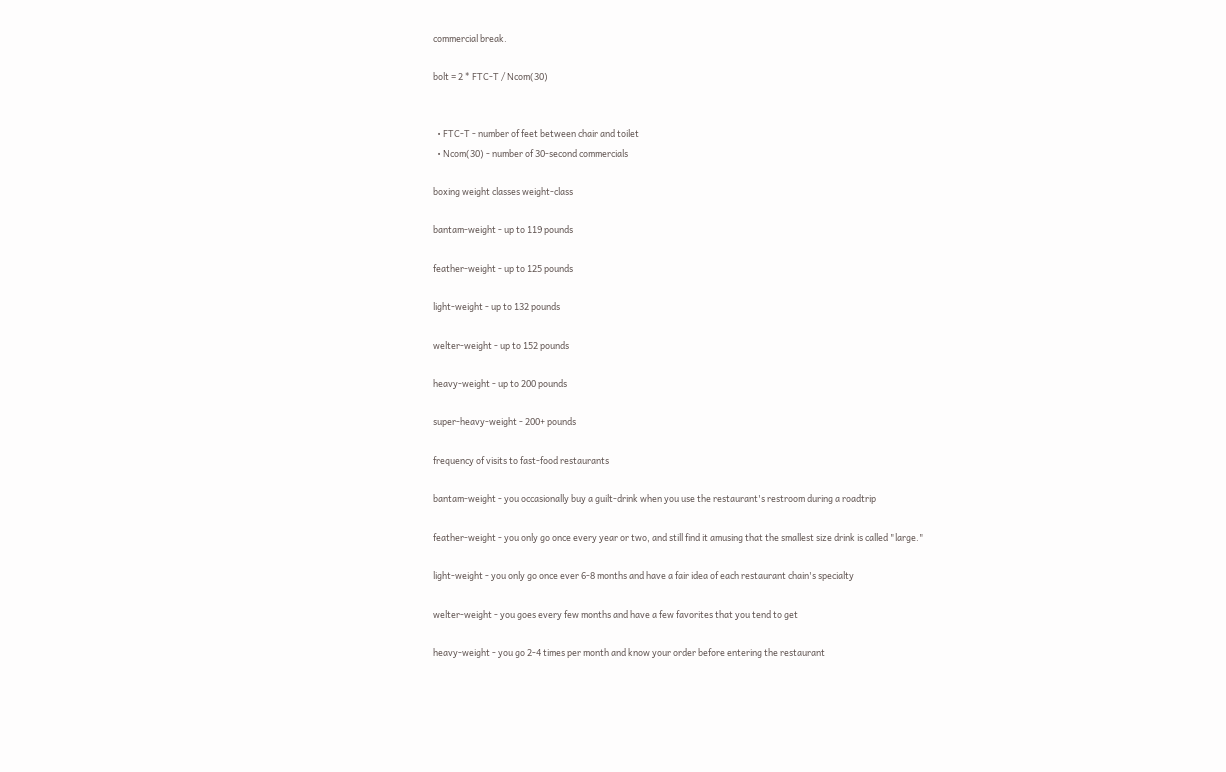commercial break.

bolt = 2 * FTC-T / Ncom(30)


  • FTC-T - number of feet between chair and toilet
  • Ncom(30) - number of 30-second commercials

boxing weight classes weight-class

bantam-weight - up to 119 pounds

feather-weight - up to 125 pounds

light-weight - up to 132 pounds

welter-weight - up to 152 pounds

heavy-weight - up to 200 pounds

super-heavy-weight - 200+ pounds

frequency of visits to fast-food restaurants

bantam-weight - you occasionally buy a guilt-drink when you use the restaurant's restroom during a roadtrip

feather-weight - you only go once every year or two, and still find it amusing that the smallest size drink is called "large."

light-weight - you only go once ever 6-8 months and have a fair idea of each restaurant chain's specialty

welter-weight - you goes every few months and have a few favorites that you tend to get

heavy-weight - you go 2-4 times per month and know your order before entering the restaurant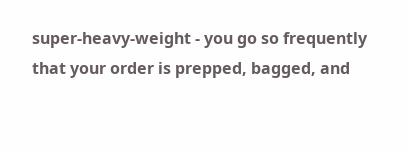super-heavy-weight - you go so frequently that your order is prepped, bagged, and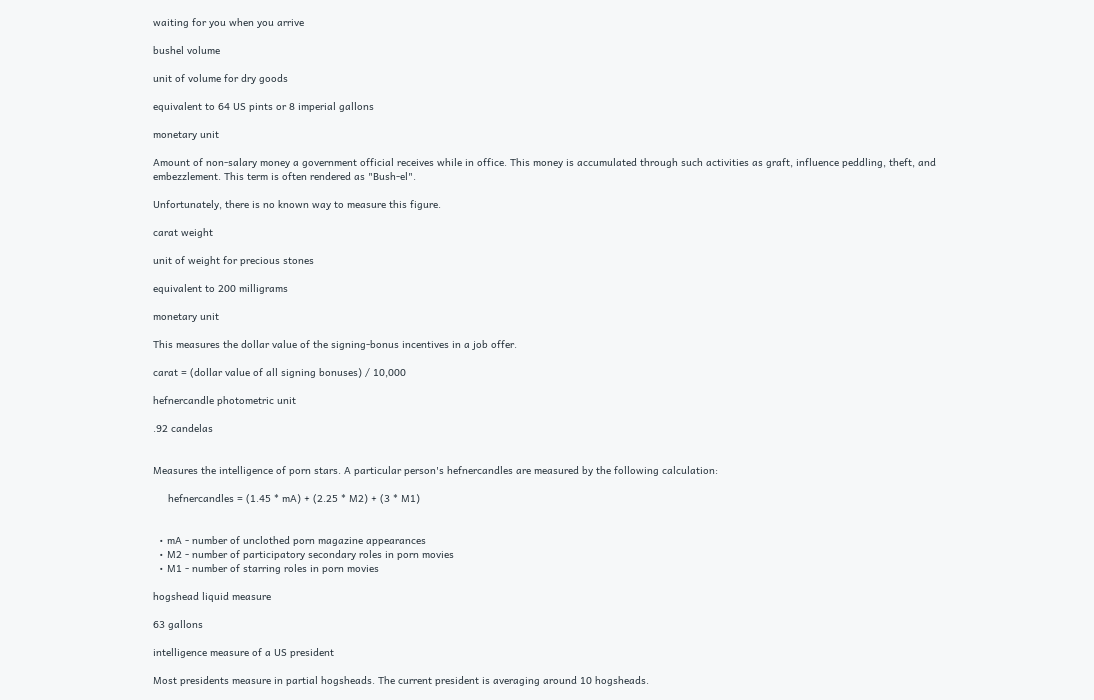waiting for you when you arrive

bushel volume

unit of volume for dry goods

equivalent to 64 US pints or 8 imperial gallons

monetary unit

Amount of non-salary money a government official receives while in office. This money is accumulated through such activities as graft, influence peddling, theft, and embezzlement. This term is often rendered as "Bush-el".

Unfortunately, there is no known way to measure this figure.

carat weight

unit of weight for precious stones

equivalent to 200 milligrams

monetary unit

This measures the dollar value of the signing-bonus incentives in a job offer.

carat = (dollar value of all signing bonuses) / 10,000

hefnercandle photometric unit

.92 candelas


Measures the intelligence of porn stars. A particular person's hefnercandles are measured by the following calculation:

     hefnercandles = (1.45 * mA) + (2.25 * M2) + (3 * M1)


  • mA - number of unclothed porn magazine appearances
  • M2 - number of participatory secondary roles in porn movies
  • M1 - number of starring roles in porn movies

hogshead liquid measure

63 gallons

intelligence measure of a US president

Most presidents measure in partial hogsheads. The current president is averaging around 10 hogsheads.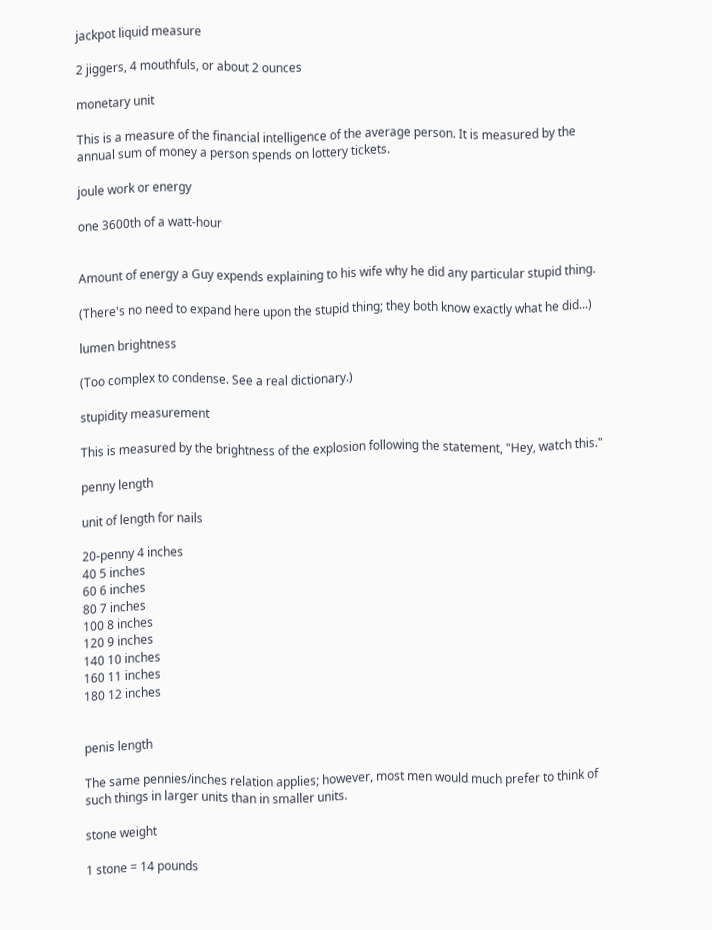jackpot liquid measure

2 jiggers, 4 mouthfuls, or about 2 ounces

monetary unit

This is a measure of the financial intelligence of the average person. It is measured by the annual sum of money a person spends on lottery tickets.

joule work or energy

one 3600th of a watt-hour


Amount of energy a Guy expends explaining to his wife why he did any particular stupid thing.

(There's no need to expand here upon the stupid thing; they both know exactly what he did...)

lumen brightness

(Too complex to condense. See a real dictionary.)

stupidity measurement

This is measured by the brightness of the explosion following the statement, "Hey, watch this."

penny length

unit of length for nails

20-penny 4 inches
40 5 inches
60 6 inches
80 7 inches
100 8 inches
120 9 inches
140 10 inches
160 11 inches
180 12 inches


penis length

The same pennies/inches relation applies; however, most men would much prefer to think of such things in larger units than in smaller units.

stone weight

1 stone = 14 pounds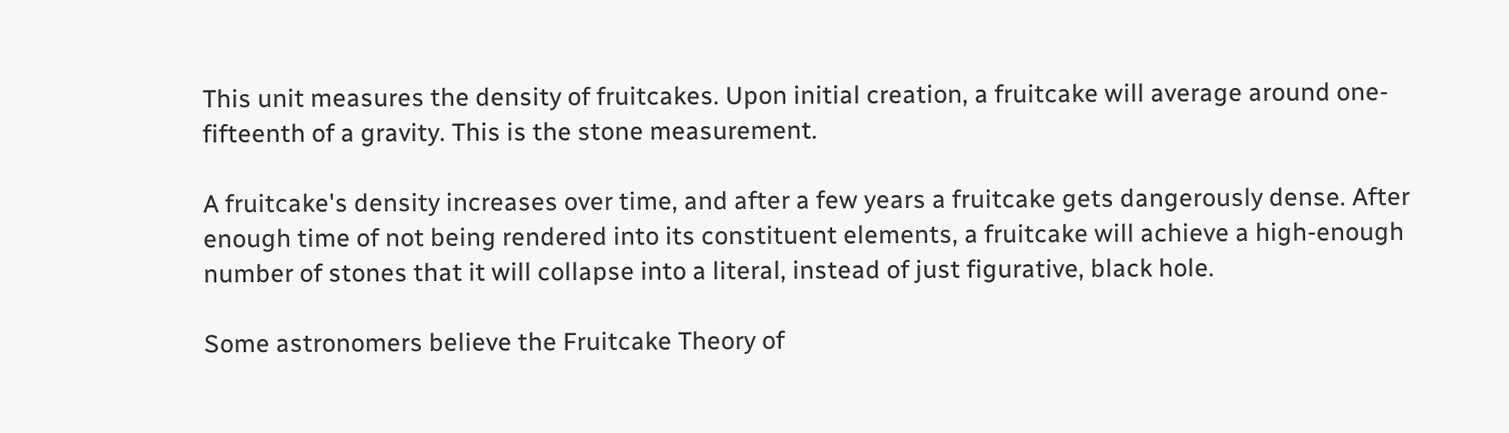This unit measures the density of fruitcakes. Upon initial creation, a fruitcake will average around one-fifteenth of a gravity. This is the stone measurement.

A fruitcake's density increases over time, and after a few years a fruitcake gets dangerously dense. After enough time of not being rendered into its constituent elements, a fruitcake will achieve a high-enough number of stones that it will collapse into a literal, instead of just figurative, black hole.

Some astronomers believe the Fruitcake Theory of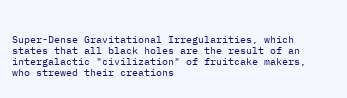Super-Dense Gravitational Irregularities, which states that all black holes are the result of an intergalactic "civilization" of fruitcake makers, who strewed their creations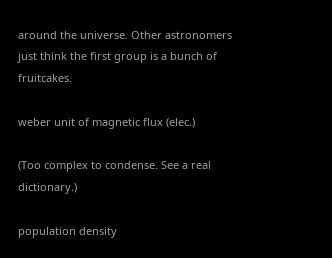around the universe. Other astronomers just think the first group is a bunch of fruitcakes.

weber unit of magnetic flux (elec.)

(Too complex to condense. See a real dictionary.)

population density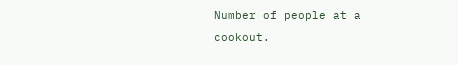Number of people at a cookout.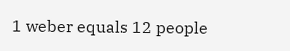1 weber equals 12 people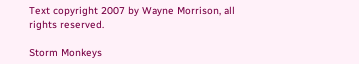Text copyright 2007 by Wayne Morrison, all rights reserved.

Storm Monkeys